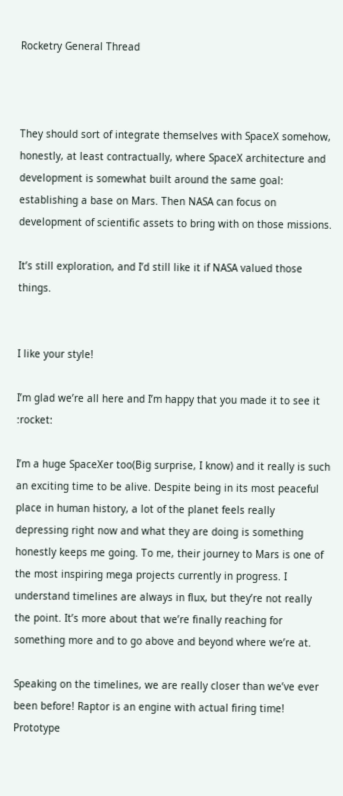Rocketry General Thread



They should sort of integrate themselves with SpaceX somehow, honestly, at least contractually, where SpaceX architecture and development is somewhat built around the same goal: establishing a base on Mars. Then NASA can focus on development of scientific assets to bring with on those missions.

It’s still exploration, and I’d still like it if NASA valued those things.


I like your style!

I’m glad we’re all here and I’m happy that you made it to see it :rocket:

I’m a huge SpaceXer too(Big surprise, I know) and it really is such an exciting time to be alive. Despite being in its most peaceful place in human history, a lot of the planet feels really depressing right now and what they are doing is something honestly keeps me going. To me, their journey to Mars is one of the most inspiring mega projects currently in progress. I understand timelines are always in flux, but they’re not really the point. It’s more about that we’re finally reaching for something more and to go above and beyond where we’re at.

Speaking on the timelines, we are really closer than we’ve ever been before! Raptor is an engine with actual firing time! Prototype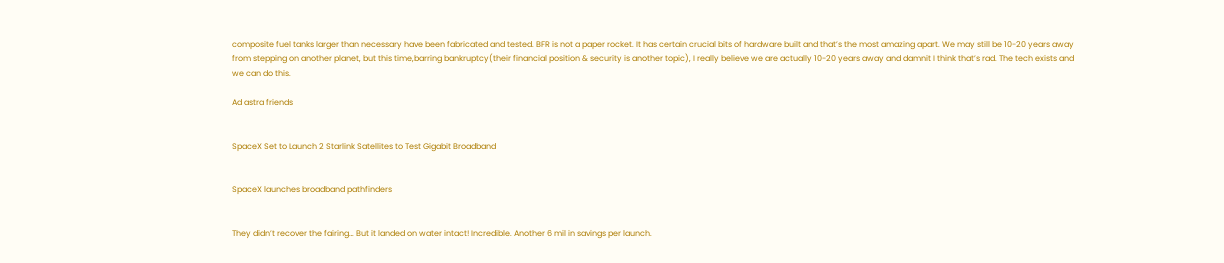composite fuel tanks larger than necessary have been fabricated and tested. BFR is not a paper rocket. It has certain crucial bits of hardware built and that’s the most amazing apart. We may still be 10-20 years away from stepping on another planet, but this time,barring bankruptcy(their financial position & security is another topic), I really believe we are actually 10-20 years away and damnit I think that’s rad. The tech exists and we can do this.

Ad astra friends


SpaceX Set to Launch 2 Starlink Satellites to Test Gigabit Broadband


SpaceX launches broadband pathfinders


They didn’t recover the fairing… But it landed on water intact! Incredible. Another 6 mil in savings per launch.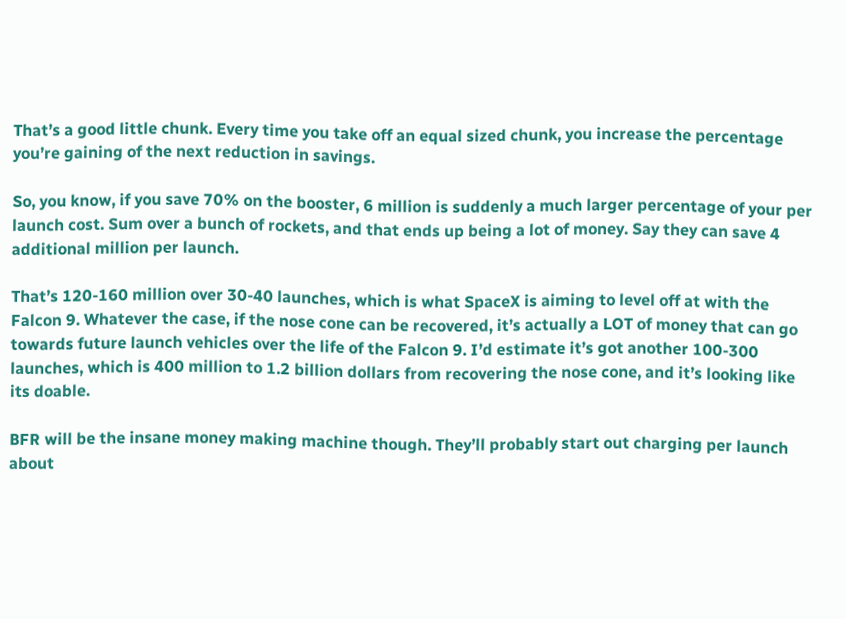That’s a good little chunk. Every time you take off an equal sized chunk, you increase the percentage you’re gaining of the next reduction in savings.

So, you know, if you save 70% on the booster, 6 million is suddenly a much larger percentage of your per launch cost. Sum over a bunch of rockets, and that ends up being a lot of money. Say they can save 4 additional million per launch.

That’s 120-160 million over 30-40 launches, which is what SpaceX is aiming to level off at with the Falcon 9. Whatever the case, if the nose cone can be recovered, it’s actually a LOT of money that can go towards future launch vehicles over the life of the Falcon 9. I’d estimate it’s got another 100-300 launches, which is 400 million to 1.2 billion dollars from recovering the nose cone, and it’s looking like its doable.

BFR will be the insane money making machine though. They’ll probably start out charging per launch about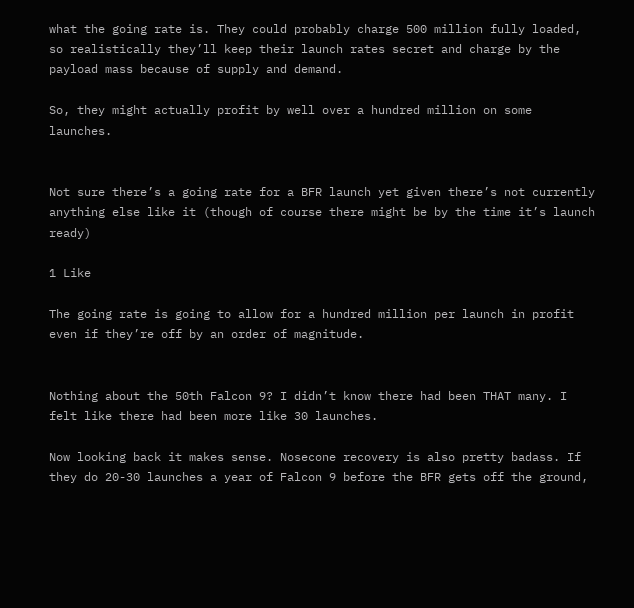what the going rate is. They could probably charge 500 million fully loaded, so realistically they’ll keep their launch rates secret and charge by the payload mass because of supply and demand.

So, they might actually profit by well over a hundred million on some launches.


Not sure there’s a going rate for a BFR launch yet given there’s not currently anything else like it (though of course there might be by the time it’s launch ready)

1 Like

The going rate is going to allow for a hundred million per launch in profit even if they’re off by an order of magnitude.


Nothing about the 50th Falcon 9? I didn’t know there had been THAT many. I felt like there had been more like 30 launches.

Now looking back it makes sense. Nosecone recovery is also pretty badass. If they do 20-30 launches a year of Falcon 9 before the BFR gets off the ground,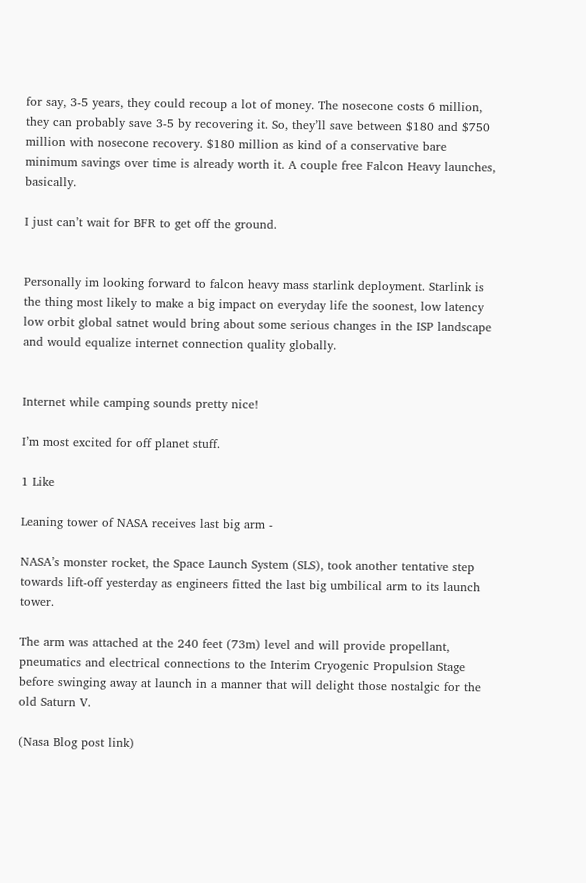for say, 3-5 years, they could recoup a lot of money. The nosecone costs 6 million, they can probably save 3-5 by recovering it. So, they’ll save between $180 and $750 million with nosecone recovery. $180 million as kind of a conservative bare minimum savings over time is already worth it. A couple free Falcon Heavy launches, basically.

I just can’t wait for BFR to get off the ground.


Personally im looking forward to falcon heavy mass starlink deployment. Starlink is the thing most likely to make a big impact on everyday life the soonest, low latency low orbit global satnet would bring about some serious changes in the ISP landscape and would equalize internet connection quality globally.


Internet while camping sounds pretty nice!

I’m most excited for off planet stuff.

1 Like

Leaning tower of NASA receives last big arm -

NASA’s monster rocket, the Space Launch System (SLS), took another tentative step towards lift-off yesterday as engineers fitted the last big umbilical arm to its launch tower.

The arm was attached at the 240 feet (73m) level and will provide propellant, pneumatics and electrical connections to the Interim Cryogenic Propulsion Stage before swinging away at launch in a manner that will delight those nostalgic for the old Saturn V.

(Nasa Blog post link)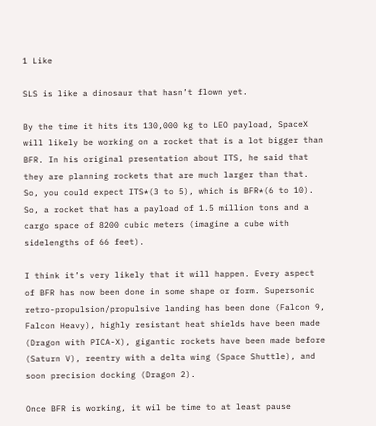1 Like

SLS is like a dinosaur that hasn’t flown yet.

By the time it hits its 130,000 kg to LEO payload, SpaceX will likely be working on a rocket that is a lot bigger than BFR. In his original presentation about ITS, he said that they are planning rockets that are much larger than that. So, you could expect ITS*(3 to 5), which is BFR*(6 to 10). So, a rocket that has a payload of 1.5 million tons and a cargo space of 8200 cubic meters (imagine a cube with sidelengths of 66 feet).

I think it’s very likely that it will happen. Every aspect of BFR has now been done in some shape or form. Supersonic retro-propulsion/propulsive landing has been done (Falcon 9, Falcon Heavy), highly resistant heat shields have been made (Dragon with PICA-X), gigantic rockets have been made before (Saturn V), reentry with a delta wing (Space Shuttle), and soon precision docking (Dragon 2).

Once BFR is working, it wil be time to at least pause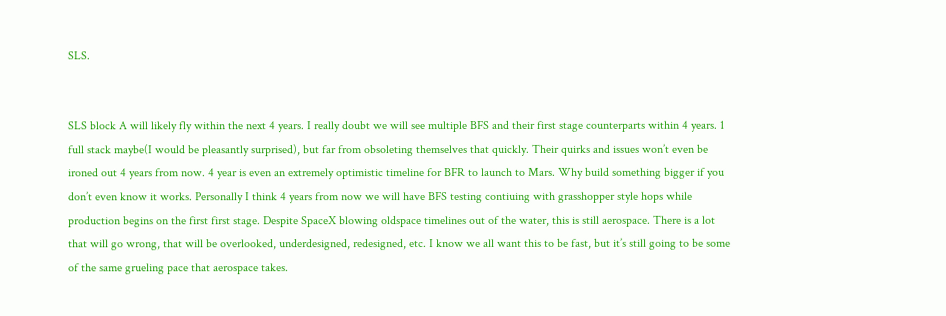SLS.


SLS block A will likely fly within the next 4 years. I really doubt we will see multiple BFS and their first stage counterparts within 4 years. 1 full stack maybe(I would be pleasantly surprised), but far from obsoleting themselves that quickly. Their quirks and issues won’t even be ironed out 4 years from now. 4 year is even an extremely optimistic timeline for BFR to launch to Mars. Why build something bigger if you don’t even know it works. Personally I think 4 years from now we will have BFS testing contiuing with grasshopper style hops while production begins on the first first stage. Despite SpaceX blowing oldspace timelines out of the water, this is still aerospace. There is a lot that will go wrong, that will be overlooked, underdesigned, redesigned, etc. I know we all want this to be fast, but it’s still going to be some of the same grueling pace that aerospace takes.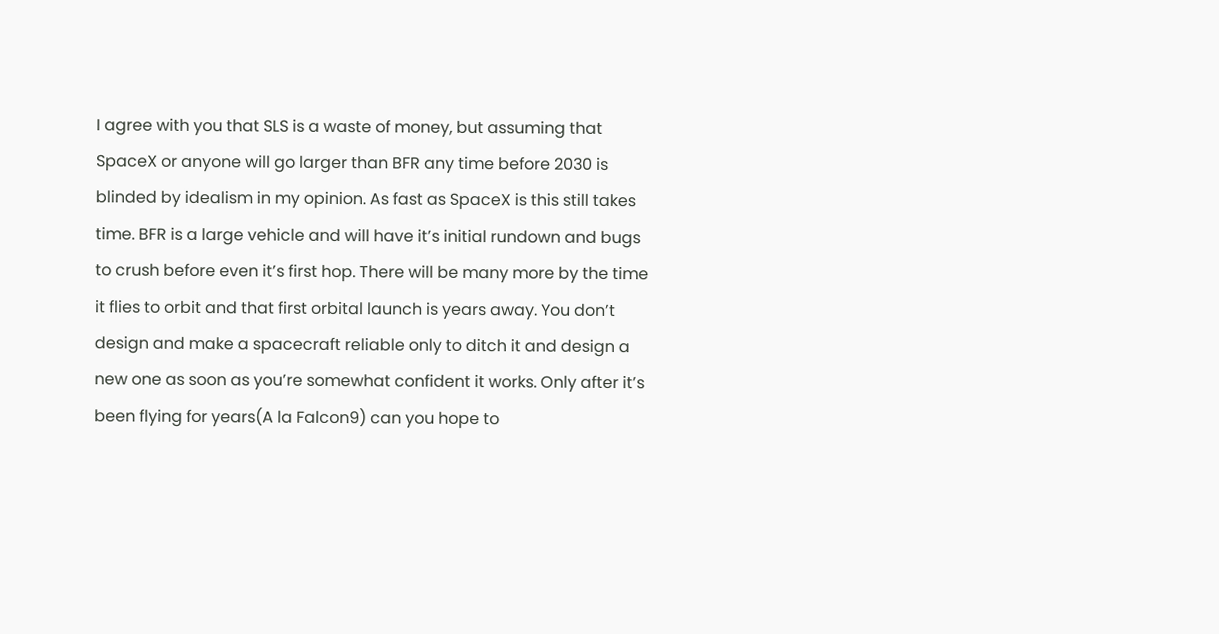I agree with you that SLS is a waste of money, but assuming that SpaceX or anyone will go larger than BFR any time before 2030 is blinded by idealism in my opinion. As fast as SpaceX is this still takes time. BFR is a large vehicle and will have it’s initial rundown and bugs to crush before even it’s first hop. There will be many more by the time it flies to orbit and that first orbital launch is years away. You don’t design and make a spacecraft reliable only to ditch it and design a new one as soon as you’re somewhat confident it works. Only after it’s been flying for years(A la Falcon9) can you hope to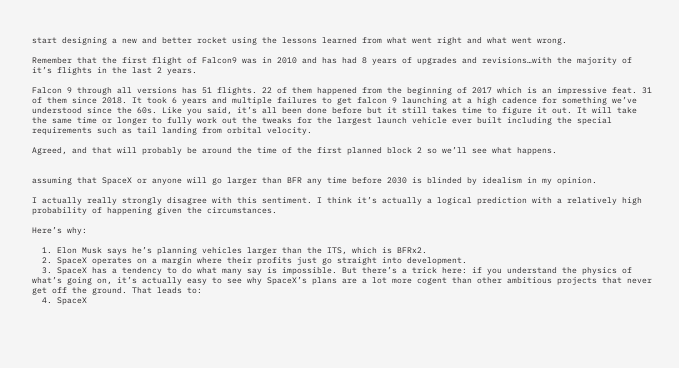start designing a new and better rocket using the lessons learned from what went right and what went wrong.

Remember that the first flight of Falcon9 was in 2010 and has had 8 years of upgrades and revisions…with the majority of it’s flights in the last 2 years.

Falcon 9 through all versions has 51 flights. 22 of them happened from the beginning of 2017 which is an impressive feat. 31 of them since 2018. It took 6 years and multiple failures to get falcon 9 launching at a high cadence for something we’ve understood since the 60s. Like you said, it’s all been done before but it still takes time to figure it out. It will take the same time or longer to fully work out the tweaks for the largest launch vehicle ever built including the special requirements such as tail landing from orbital velocity.

Agreed, and that will probably be around the time of the first planned block 2 so we’ll see what happens.


assuming that SpaceX or anyone will go larger than BFR any time before 2030 is blinded by idealism in my opinion.

I actually really strongly disagree with this sentiment. I think it’s actually a logical prediction with a relatively high probability of happening given the circumstances.

Here’s why:

  1. Elon Musk says he’s planning vehicles larger than the ITS, which is BFRx2.
  2. SpaceX operates on a margin where their profits just go straight into development.
  3. SpaceX has a tendency to do what many say is impossible. But there’s a trick here: if you understand the physics of what’s going on, it’s actually easy to see why SpaceX’s plans are a lot more cogent than other ambitious projects that never get off the ground. That leads to:
  4. SpaceX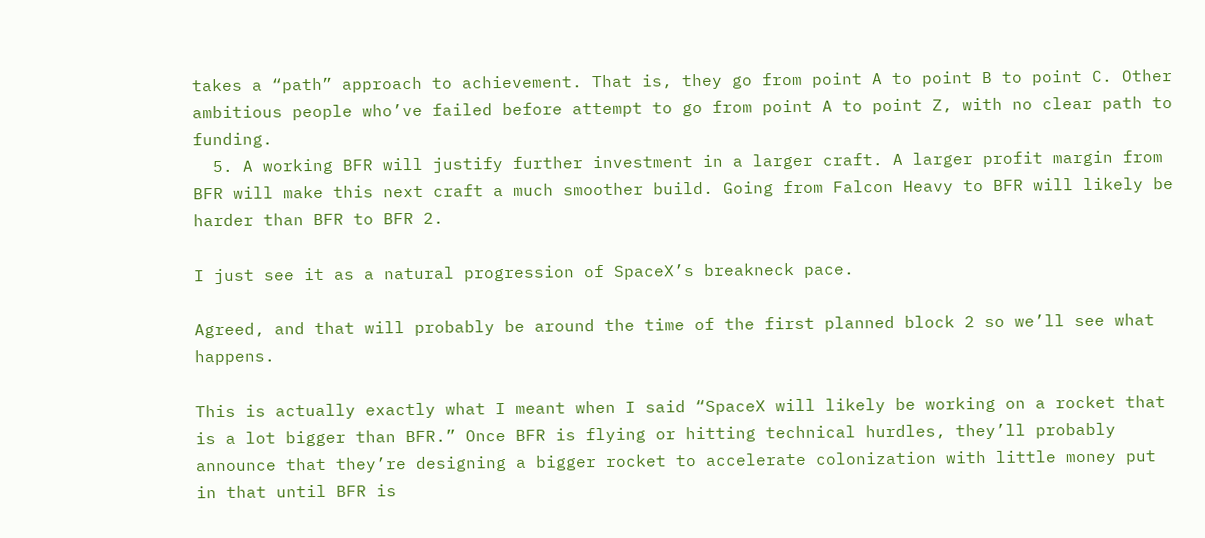takes a “path” approach to achievement. That is, they go from point A to point B to point C. Other ambitious people who’ve failed before attempt to go from point A to point Z, with no clear path to funding.
  5. A working BFR will justify further investment in a larger craft. A larger profit margin from BFR will make this next craft a much smoother build. Going from Falcon Heavy to BFR will likely be harder than BFR to BFR 2.

I just see it as a natural progression of SpaceX’s breakneck pace.

Agreed, and that will probably be around the time of the first planned block 2 so we’ll see what happens.

This is actually exactly what I meant when I said “SpaceX will likely be working on a rocket that is a lot bigger than BFR.” Once BFR is flying or hitting technical hurdles, they’ll probably announce that they’re designing a bigger rocket to accelerate colonization with little money put in that until BFR is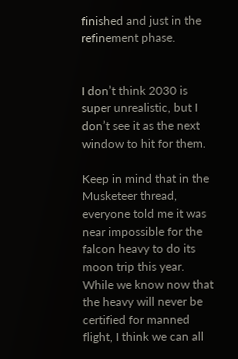finished and just in the refinement phase.


I don’t think 2030 is super unrealistic, but I don’t see it as the next window to hit for them.

Keep in mind that in the Musketeer thread, everyone told me it was near impossible for the falcon heavy to do its moon trip this year. While we know now that the heavy will never be certified for manned flight, I think we can all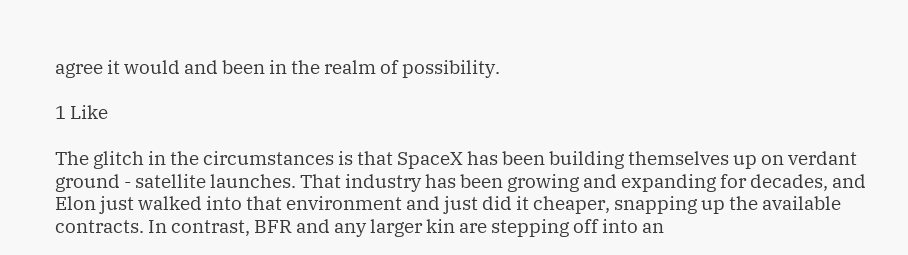agree it would and been in the realm of possibility.

1 Like

The glitch in the circumstances is that SpaceX has been building themselves up on verdant ground - satellite launches. That industry has been growing and expanding for decades, and Elon just walked into that environment and just did it cheaper, snapping up the available contracts. In contrast, BFR and any larger kin are stepping off into an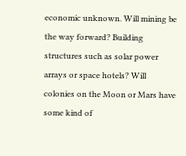economic unknown. Will mining be the way forward? Building structures such as solar power arrays or space hotels? Will colonies on the Moon or Mars have some kind of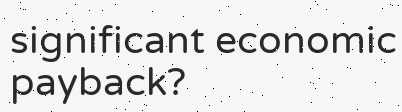significant economic payback?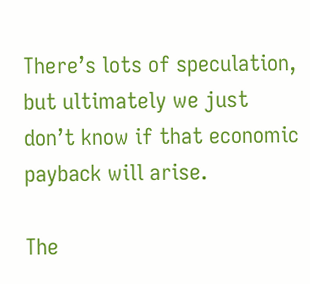There’s lots of speculation, but ultimately we just don’t know if that economic payback will arise.

The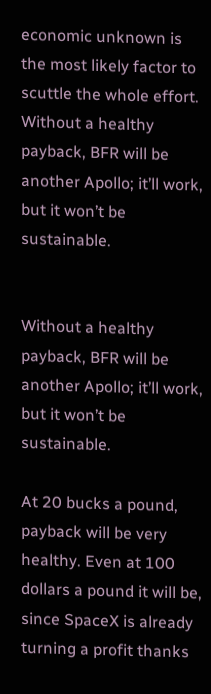economic unknown is the most likely factor to scuttle the whole effort. Without a healthy payback, BFR will be another Apollo; it’ll work, but it won’t be sustainable.


Without a healthy payback, BFR will be another Apollo; it’ll work, but it won’t be sustainable.

At 20 bucks a pound, payback will be very healthy. Even at 100 dollars a pound it will be, since SpaceX is already turning a profit thanks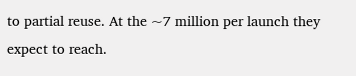to partial reuse. At the ~7 million per launch they expect to reach.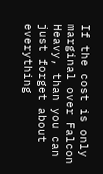If the cost is only marginal over Falcon Heavy, than you can just forget about everything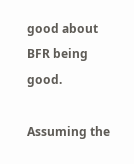good about BFR being good.

Assuming the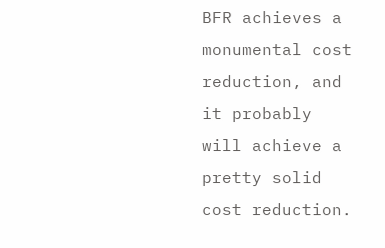BFR achieves a monumental cost reduction, and it probably will achieve a pretty solid cost reduction.